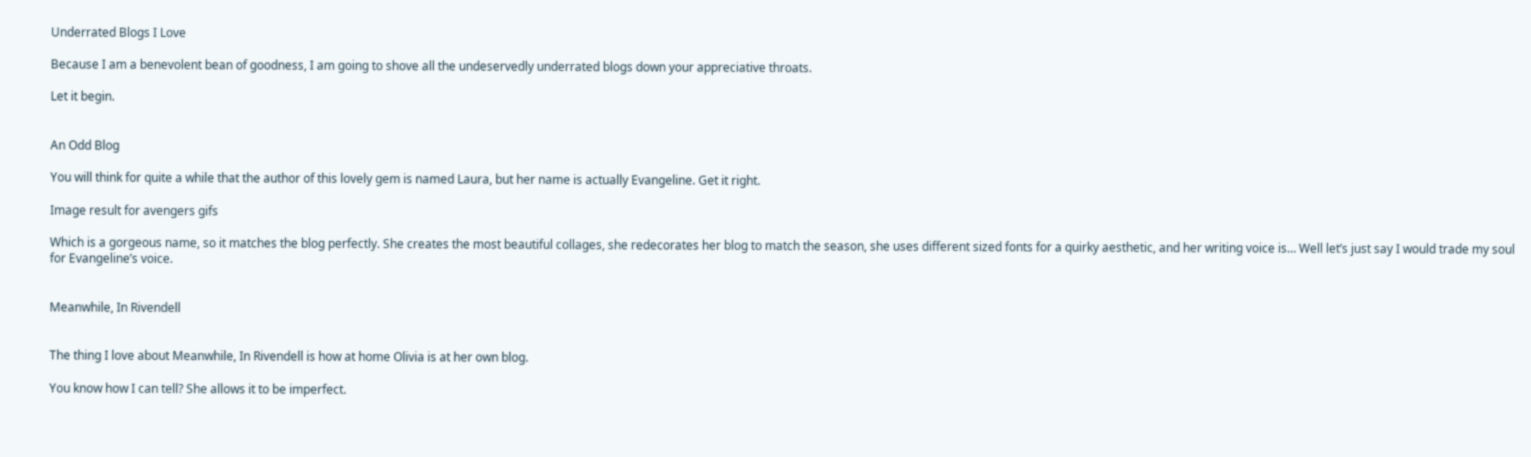Underrated Blogs I Love

Because I am a benevolent bean of goodness, I am going to shove all the undeservedly underrated blogs down your appreciative throats.

Let it begin.


An Odd Blog

You will think for quite a while that the author of this lovely gem is named Laura, but her name is actually Evangeline. Get it right.

Image result for avengers gifs

Which is a gorgeous name, so it matches the blog perfectly. She creates the most beautiful collages, she redecorates her blog to match the season, she uses different sized fonts for a quirky aesthetic, and her writing voice is… Well let’s just say I would trade my soul for Evangeline’s voice.


Meanwhile, In Rivendell


The thing I love about Meanwhile, In Rivendell is how at home Olivia is at her own blog.

You know how I can tell? She allows it to be imperfect.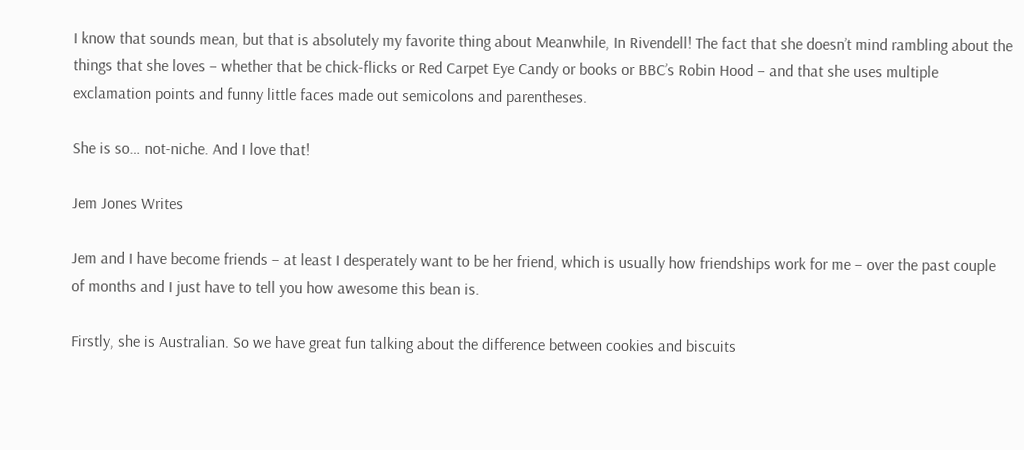I know that sounds mean, but that is absolutely my favorite thing about Meanwhile, In Rivendell! The fact that she doesn’t mind rambling about the things that she loves – whether that be chick-flicks or Red Carpet Eye Candy or books or BBC’s Robin Hood – and that she uses multiple exclamation points and funny little faces made out semicolons and parentheses.

She is so… not-niche. And I love that!

Jem Jones Writes

Jem and I have become friends – at least I desperately want to be her friend, which is usually how friendships work for me – over the past couple of months and I just have to tell you how awesome this bean is.

Firstly, she is Australian. So we have great fun talking about the difference between cookies and biscuits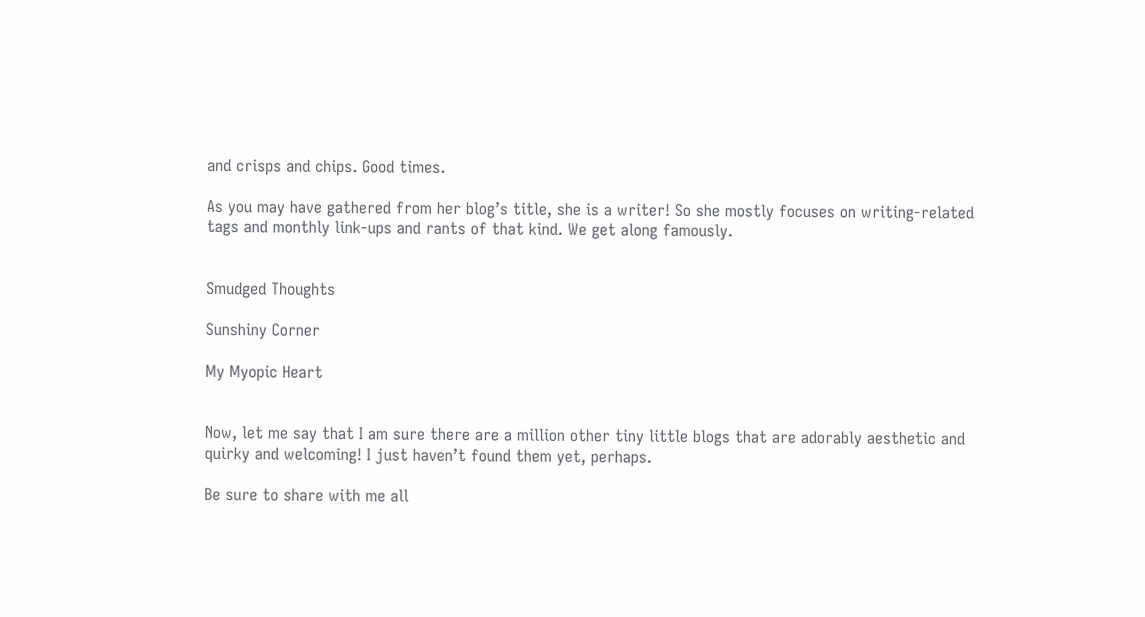and crisps and chips. Good times.

As you may have gathered from her blog’s title, she is a writer! So she mostly focuses on writing-related tags and monthly link-ups and rants of that kind. We get along famously.


Smudged Thoughts

Sunshiny Corner

My Myopic Heart


Now, let me say that I am sure there are a million other tiny little blogs that are adorably aesthetic and quirky and welcoming! I just haven’t found them yet, perhaps.

Be sure to share with me all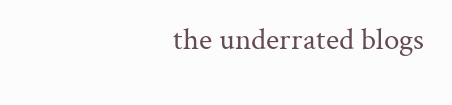the underrated blogs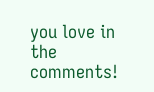you love in the comments!